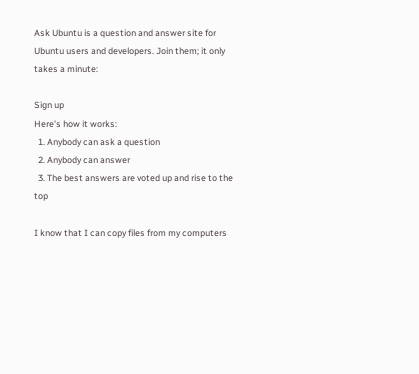Ask Ubuntu is a question and answer site for Ubuntu users and developers. Join them; it only takes a minute:

Sign up
Here's how it works:
  1. Anybody can ask a question
  2. Anybody can answer
  3. The best answers are voted up and rise to the top

I know that I can copy files from my computers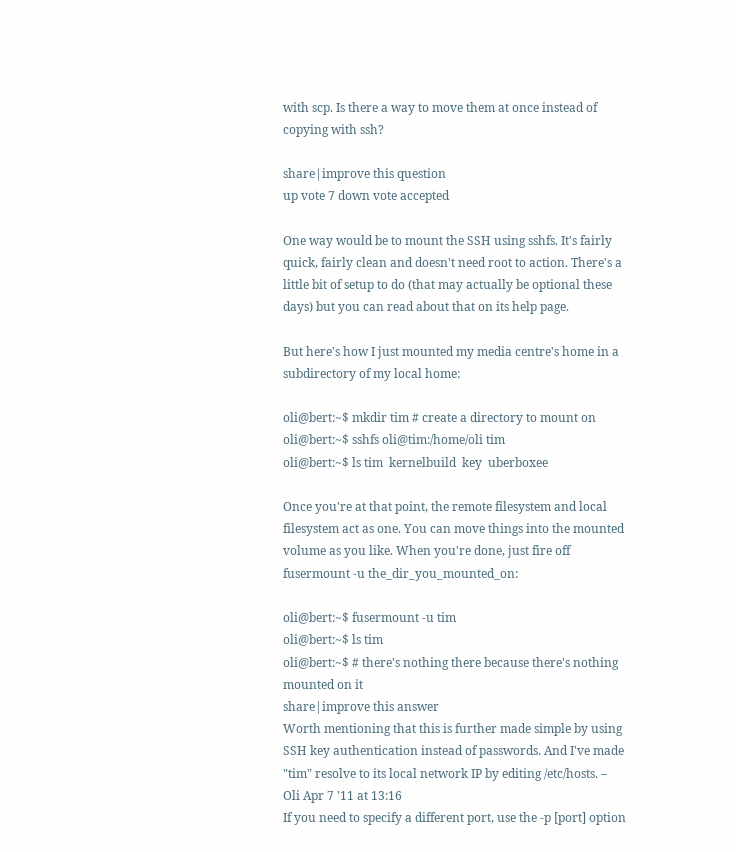with scp. Is there a way to move them at once instead of copying with ssh?

share|improve this question
up vote 7 down vote accepted

One way would be to mount the SSH using sshfs. It's fairly quick, fairly clean and doesn't need root to action. There's a little bit of setup to do (that may actually be optional these days) but you can read about that on its help page.

But here's how I just mounted my media centre's home in a subdirectory of my local home:

oli@bert:~$ mkdir tim # create a directory to mount on
oli@bert:~$ sshfs oli@tim:/home/oli tim
oli@bert:~$ ls tim  kernelbuild  key  uberboxee

Once you're at that point, the remote filesystem and local filesystem act as one. You can move things into the mounted volume as you like. When you're done, just fire off fusermount -u the_dir_you_mounted_on:

oli@bert:~$ fusermount -u tim
oli@bert:~$ ls tim
oli@bert:~$ # there's nothing there because there's nothing mounted on it
share|improve this answer
Worth mentioning that this is further made simple by using SSH key authentication instead of passwords. And I've made "tim" resolve to its local network IP by editing /etc/hosts. – Oli Apr 7 '11 at 13:16
If you need to specify a different port, use the -p [port] option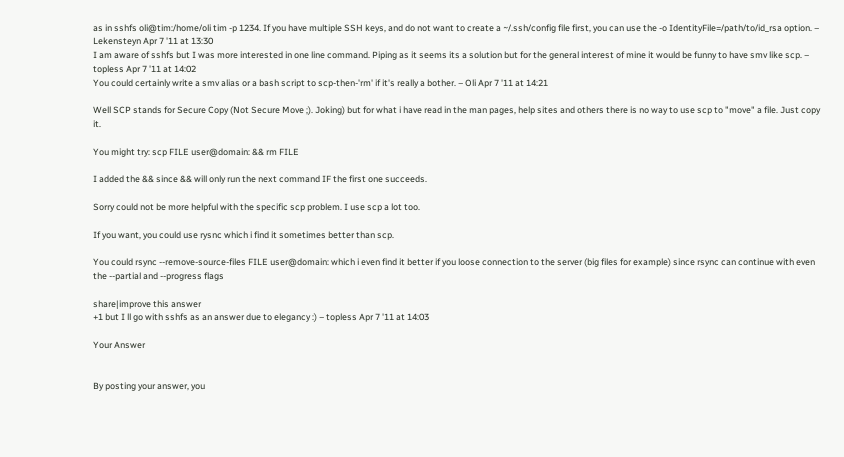as in sshfs oli@tim:/home/oli tim -p 1234. If you have multiple SSH keys, and do not want to create a ~/.ssh/config file first, you can use the -o IdentityFile=/path/to/id_rsa option. – Lekensteyn Apr 7 '11 at 13:30
I am aware of sshfs but I was more interested in one line command. Piping as it seems its a solution but for the general interest of mine it would be funny to have smv like scp. – topless Apr 7 '11 at 14:02
You could certainly write a smv alias or a bash script to scp-then-'rm' if it's really a bother. – Oli Apr 7 '11 at 14:21

Well SCP stands for Secure Copy (Not Secure Move ;). Joking) but for what i have read in the man pages, help sites and others there is no way to use scp to "move" a file. Just copy it.

You might try: scp FILE user@domain: && rm FILE

I added the && since && will only run the next command IF the first one succeeds.

Sorry could not be more helpful with the specific scp problem. I use scp a lot too.

If you want, you could use rysnc which i find it sometimes better than scp.

You could rsync --remove-source-files FILE user@domain: which i even find it better if you loose connection to the server (big files for example) since rsync can continue with even the --partial and --progress flags

share|improve this answer
+1 but I ll go with sshfs as an answer due to elegancy :) – topless Apr 7 '11 at 14:03

Your Answer


By posting your answer, you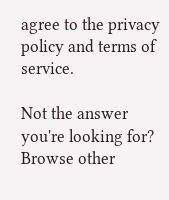agree to the privacy policy and terms of service.

Not the answer you're looking for? Browse other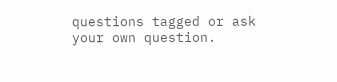questions tagged or ask your own question.